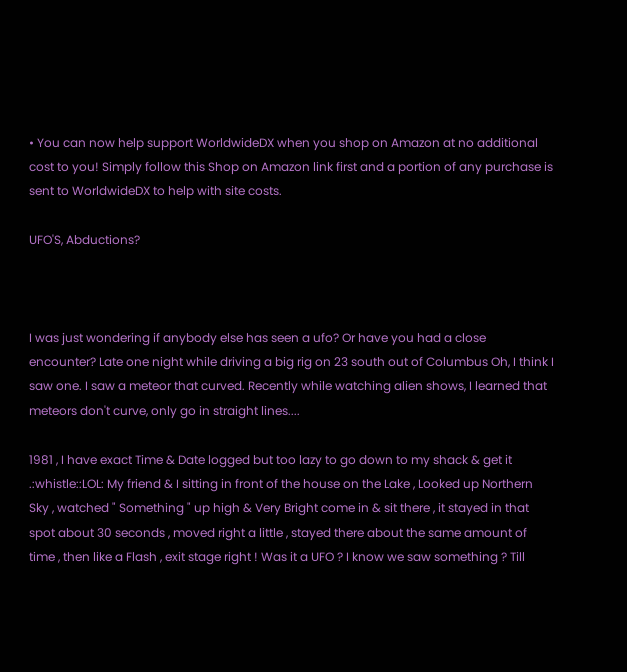• You can now help support WorldwideDX when you shop on Amazon at no additional cost to you! Simply follow this Shop on Amazon link first and a portion of any purchase is sent to WorldwideDX to help with site costs.

UFO'S, Abductions?



I was just wondering if anybody else has seen a ufo? Or have you had a close encounter? Late one night while driving a big rig on 23 south out of Columbus Oh, I think I saw one. I saw a meteor that curved. Recently while watching alien shows, I learned that meteors don't curve, only go in straight lines....

1981 , I have exact Time & Date logged but too lazy to go down to my shack & get it .:whistle::LOL: My friend & I sitting in front of the house on the Lake , Looked up Northern Sky , watched " Something " up high & Very Bright come in & sit there , it stayed in that spot about 30 seconds , moved right a little , stayed there about the same amount of time , then like a Flash , exit stage right ! Was it a UFO ? I know we saw something ? Till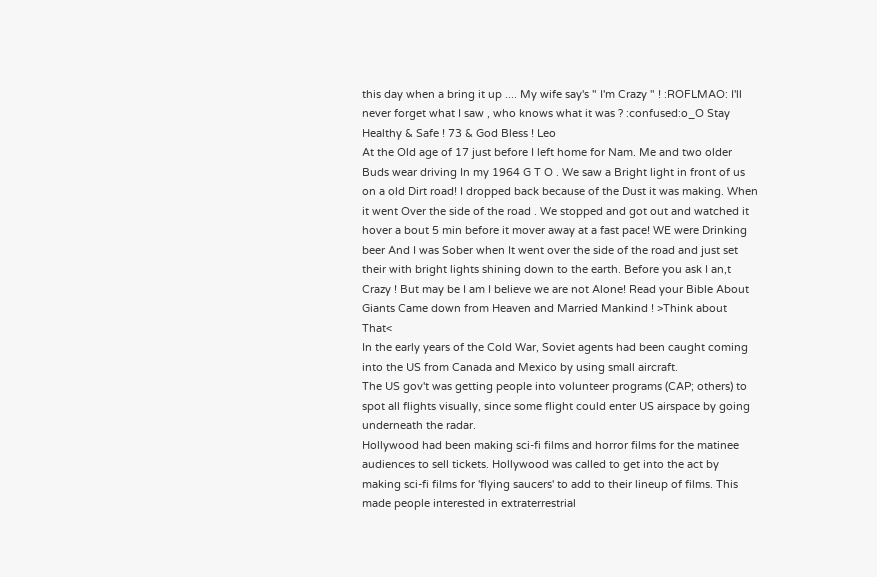this day when a bring it up .... My wife say's " I'm Crazy " ! :ROFLMAO: I'll never forget what I saw , who knows what it was ? :confused:o_O Stay Healthy & Safe ! 73 & God Bless ! Leo
At the Old age of 17 just before I left home for Nam. Me and two older Buds wear driving In my 1964 G T O . We saw a Bright light in front of us on a old Dirt road! I dropped back because of the Dust it was making. When it went Over the side of the road . We stopped and got out and watched it hover a bout 5 min before it mover away at a fast pace! WE were Drinking beer And I was Sober when It went over the side of the road and just set their with bright lights shining down to the earth. Before you ask I an,t Crazy ! But may be I am I believe we are not Alone! Read your Bible About Giants Came down from Heaven and Married Mankind ! >Think about That<
In the early years of the Cold War, Soviet agents had been caught coming into the US from Canada and Mexico by using small aircraft.
The US gov't was getting people into volunteer programs (CAP; others) to spot all flights visually, since some flight could enter US airspace by going underneath the radar.
Hollywood had been making sci-fi films and horror films for the matinee audiences to sell tickets. Hollywood was called to get into the act by making sci-fi films for 'flying saucers' to add to their lineup of films. This made people interested in extraterrestrial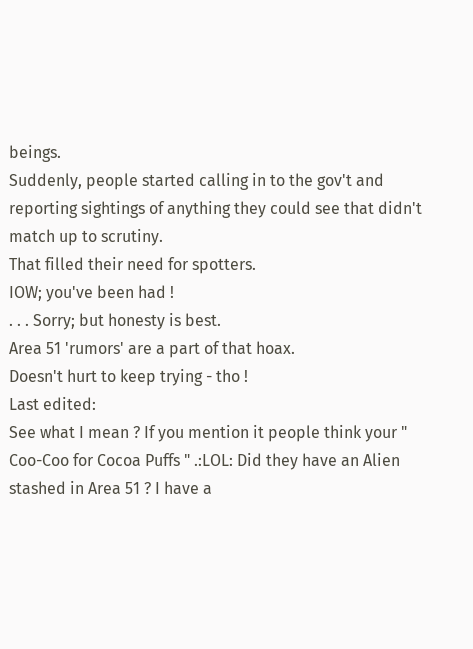beings.
Suddenly, people started calling in to the gov't and reporting sightings of anything they could see that didn't match up to scrutiny.
That filled their need for spotters.
IOW; you've been had !
. . . Sorry; but honesty is best.
Area 51 'rumors' are a part of that hoax.
Doesn't hurt to keep trying - tho !
Last edited:
See what I mean ? If you mention it people think your " Coo-Coo for Cocoa Puffs " .:LOL: Did they have an Alien stashed in Area 51 ? I have a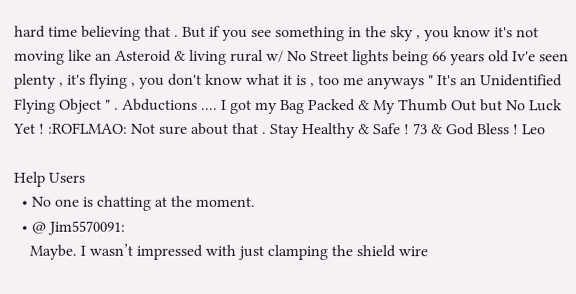hard time believing that . But if you see something in the sky , you know it's not moving like an Asteroid & living rural w/ No Street lights being 66 years old Iv'e seen plenty , it's flying , you don't know what it is , too me anyways " It's an Unidentified Flying Object " . Abductions .... I got my Bag Packed & My Thumb Out but No Luck Yet ! :ROFLMAO: Not sure about that . Stay Healthy & Safe ! 73 & God Bless ! Leo

Help Users
  • No one is chatting at the moment.
  • @ Jim5570091:
    Maybe. I wasn’t impressed with just clamping the shield wire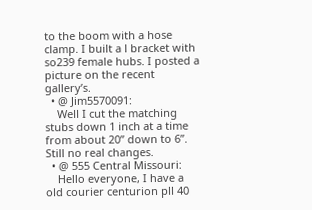to the boom with a hose clamp. I built a l bracket with so239 female hubs. I posted a picture on the recent gallery’s.
  • @ Jim5570091:
    Well I cut the matching stubs down 1 inch at a time from about 20” down to 6”. Still no real changes.
  • @ 555 Central Missouri:
    Hello everyone, I have a old courier centurion pll 40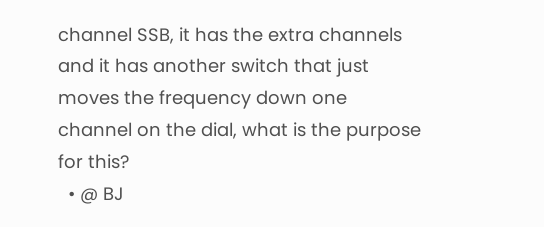channel SSB, it has the extra channels and it has another switch that just moves the frequency down one channel on the dial, what is the purpose for this?
  • @ BJ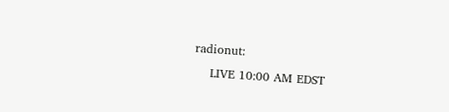radionut:
    LIVE 10:00 AM EDST